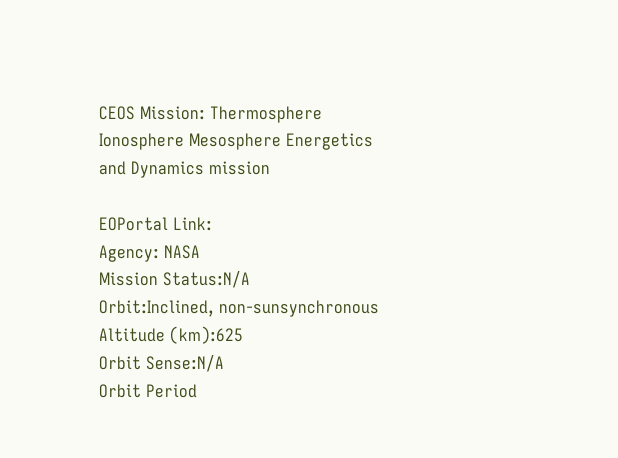CEOS Mission: Thermosphere Ionosphere Mesosphere Energetics and Dynamics mission

EOPortal Link:
Agency: NASA
Mission Status:N/A
Orbit:Inclined, non-sunsynchronous
Altitude (km):625
Orbit Sense:N/A
Orbit Period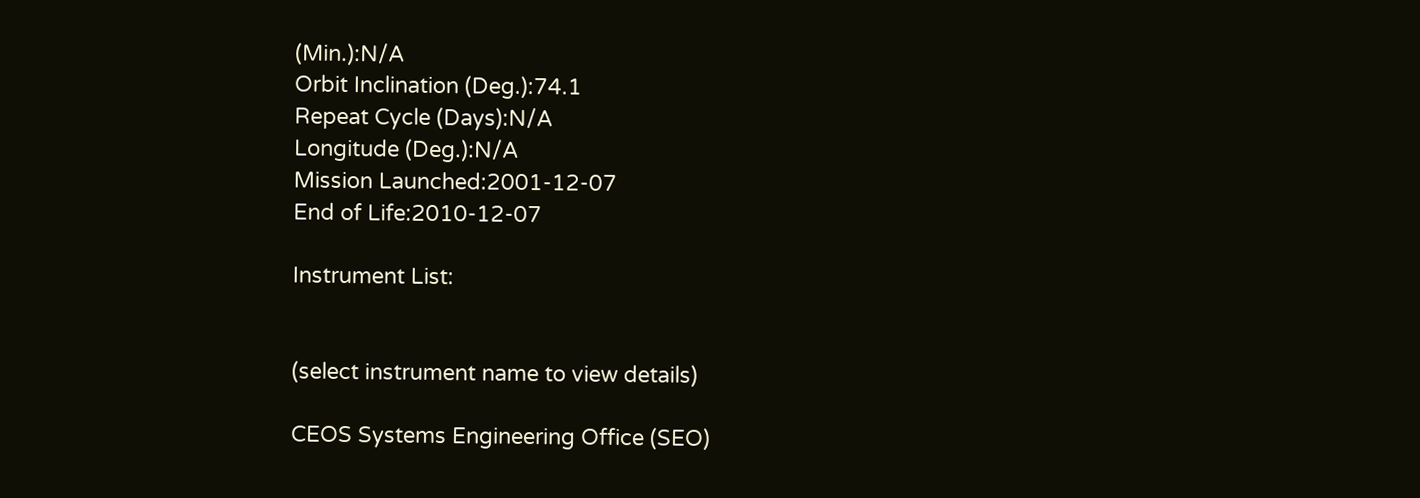(Min.):N/A
Orbit Inclination (Deg.):74.1
Repeat Cycle (Days):N/A
Longitude (Deg.):N/A
Mission Launched:2001-12-07
End of Life:2010-12-07

Instrument List:


(select instrument name to view details)

CEOS Systems Engineering Office (SEO)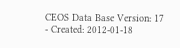CEOS Data Base Version: 17 - Created: 2012-01-18